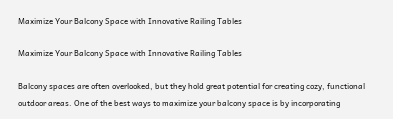Maximize Your Balcony Space with Innovative Railing Tables

Maximize Your Balcony Space with Innovative Railing Tables

Balcony spaces are often overlooked, but they hold great potential for creating cozy, functional outdoor areas. One of the best ways to maximize your balcony space is by incorporating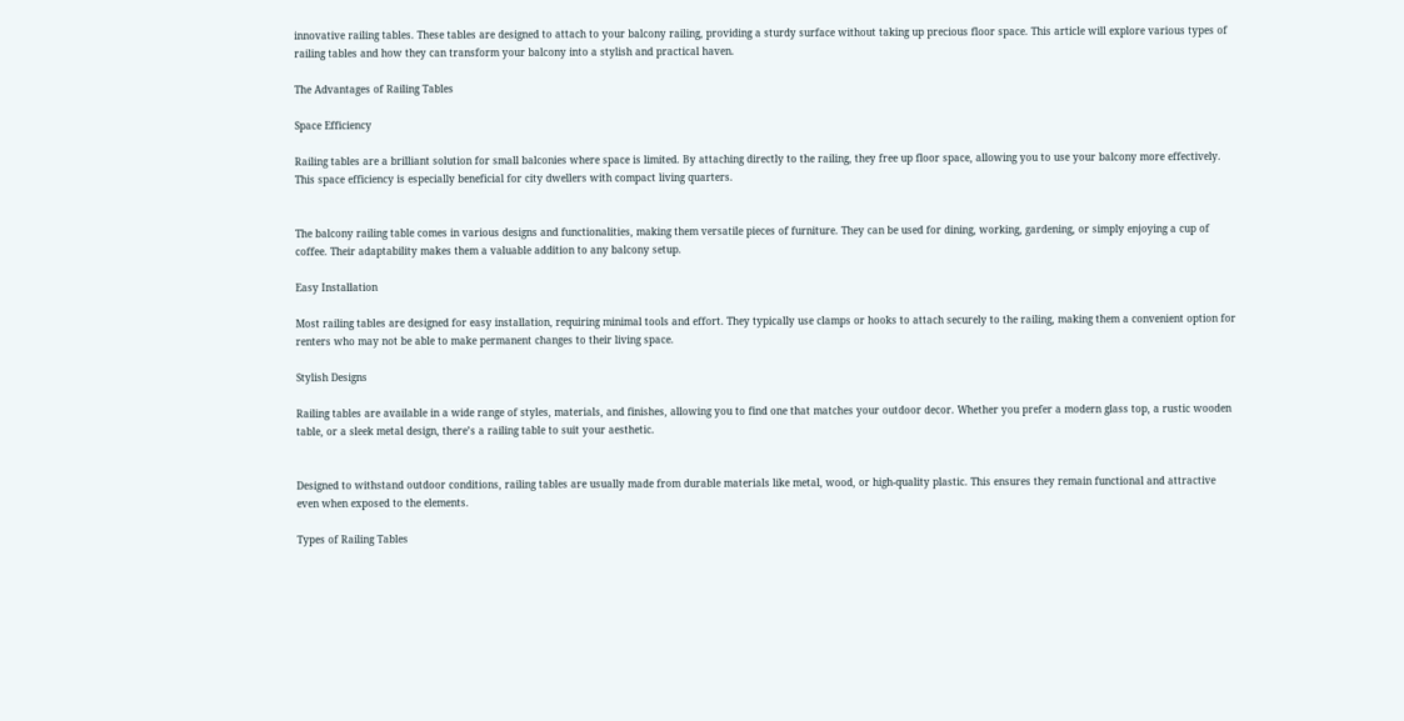innovative railing tables. These tables are designed to attach to your balcony railing, providing a sturdy surface without taking up precious floor space. This article will explore various types of railing tables and how they can transform your balcony into a stylish and practical haven.

The Advantages of Railing Tables

Space Efficiency

Railing tables are a brilliant solution for small balconies where space is limited. By attaching directly to the railing, they free up floor space, allowing you to use your balcony more effectively. This space efficiency is especially beneficial for city dwellers with compact living quarters.


The balcony railing table comes in various designs and functionalities, making them versatile pieces of furniture. They can be used for dining, working, gardening, or simply enjoying a cup of coffee. Their adaptability makes them a valuable addition to any balcony setup.

Easy Installation

Most railing tables are designed for easy installation, requiring minimal tools and effort. They typically use clamps or hooks to attach securely to the railing, making them a convenient option for renters who may not be able to make permanent changes to their living space.

Stylish Designs

Railing tables are available in a wide range of styles, materials, and finishes, allowing you to find one that matches your outdoor decor. Whether you prefer a modern glass top, a rustic wooden table, or a sleek metal design, there’s a railing table to suit your aesthetic.


Designed to withstand outdoor conditions, railing tables are usually made from durable materials like metal, wood, or high-quality plastic. This ensures they remain functional and attractive even when exposed to the elements.

Types of Railing Tables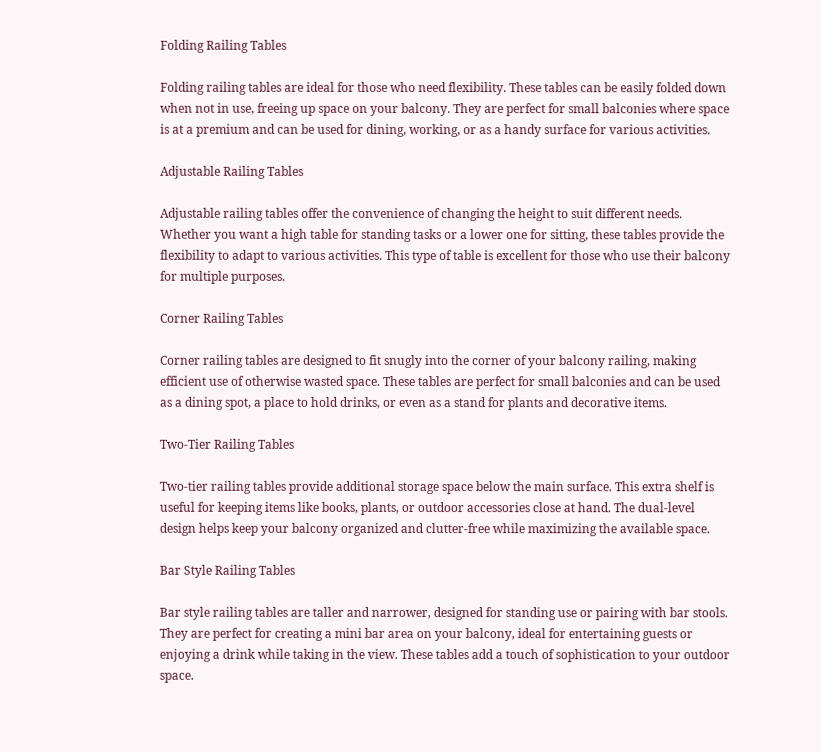Folding Railing Tables

Folding railing tables are ideal for those who need flexibility. These tables can be easily folded down when not in use, freeing up space on your balcony. They are perfect for small balconies where space is at a premium and can be used for dining, working, or as a handy surface for various activities.

Adjustable Railing Tables

Adjustable railing tables offer the convenience of changing the height to suit different needs. Whether you want a high table for standing tasks or a lower one for sitting, these tables provide the flexibility to adapt to various activities. This type of table is excellent for those who use their balcony for multiple purposes.

Corner Railing Tables

Corner railing tables are designed to fit snugly into the corner of your balcony railing, making efficient use of otherwise wasted space. These tables are perfect for small balconies and can be used as a dining spot, a place to hold drinks, or even as a stand for plants and decorative items.

Two-Tier Railing Tables

Two-tier railing tables provide additional storage space below the main surface. This extra shelf is useful for keeping items like books, plants, or outdoor accessories close at hand. The dual-level design helps keep your balcony organized and clutter-free while maximizing the available space.

Bar Style Railing Tables

Bar style railing tables are taller and narrower, designed for standing use or pairing with bar stools. They are perfect for creating a mini bar area on your balcony, ideal for entertaining guests or enjoying a drink while taking in the view. These tables add a touch of sophistication to your outdoor space.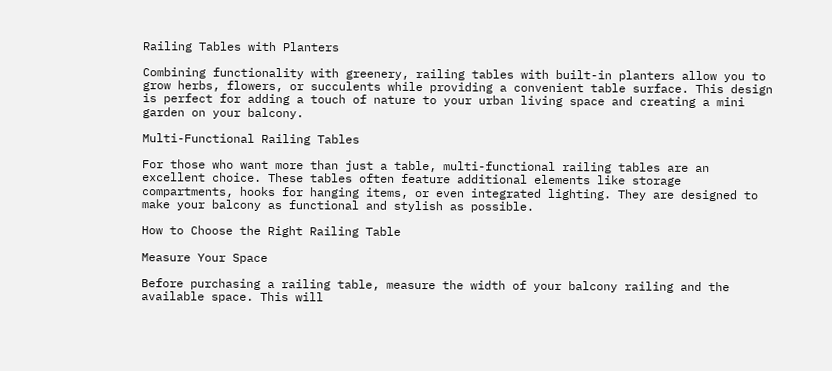Railing Tables with Planters

Combining functionality with greenery, railing tables with built-in planters allow you to grow herbs, flowers, or succulents while providing a convenient table surface. This design is perfect for adding a touch of nature to your urban living space and creating a mini garden on your balcony.

Multi-Functional Railing Tables

For those who want more than just a table, multi-functional railing tables are an excellent choice. These tables often feature additional elements like storage compartments, hooks for hanging items, or even integrated lighting. They are designed to make your balcony as functional and stylish as possible.

How to Choose the Right Railing Table

Measure Your Space

Before purchasing a railing table, measure the width of your balcony railing and the available space. This will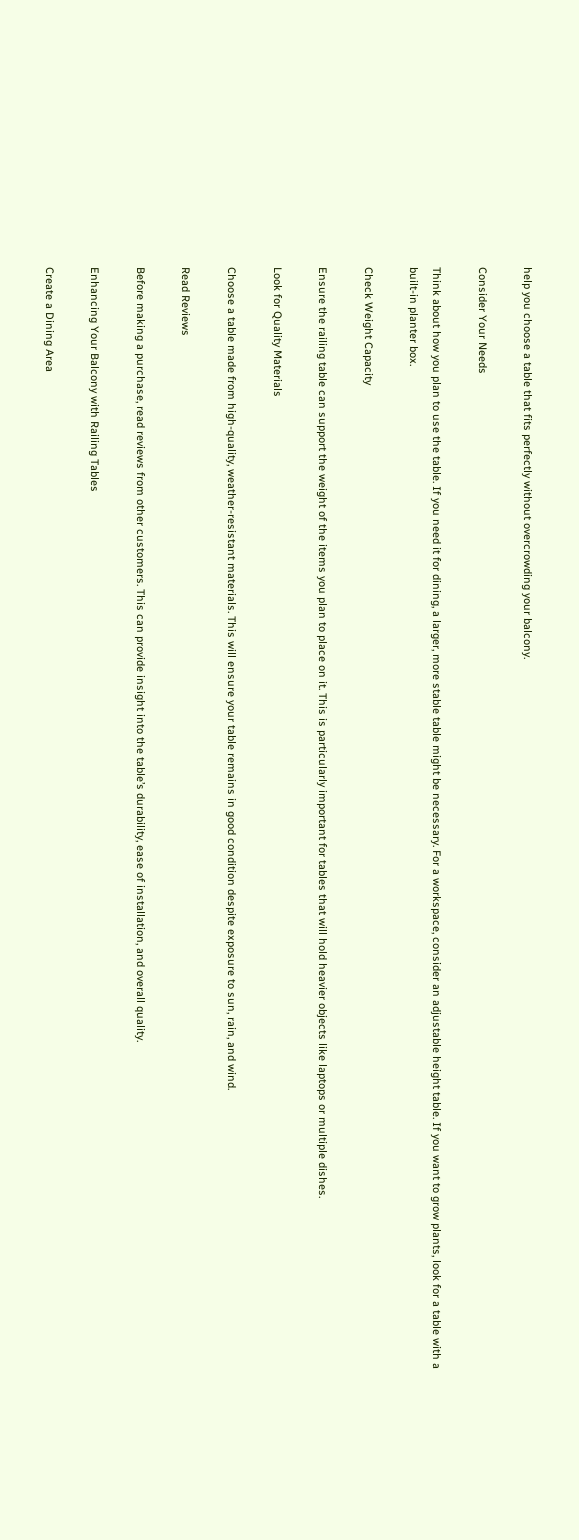help you choose a table that fits perfectly without overcrowding your balcony.

Consider Your Needs

Think about how you plan to use the table. If you need it for dining, a larger, more stable table might be necessary. For a workspace, consider an adjustable height table. If you want to grow plants, look for a table with a built-in planter box.

Check Weight Capacity

Ensure the railing table can support the weight of the items you plan to place on it. This is particularly important for tables that will hold heavier objects like laptops or multiple dishes.

Look for Quality Materials

Choose a table made from high-quality, weather-resistant materials. This will ensure your table remains in good condition despite exposure to sun, rain, and wind.

Read Reviews

Before making a purchase, read reviews from other customers. This can provide insight into the table’s durability, ease of installation, and overall quality.

Enhancing Your Balcony with Railing Tables

Create a Dining Area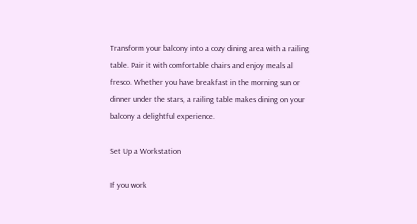Transform your balcony into a cozy dining area with a railing table. Pair it with comfortable chairs and enjoy meals al fresco. Whether you have breakfast in the morning sun or dinner under the stars, a railing table makes dining on your balcony a delightful experience.

Set Up a Workstation

If you work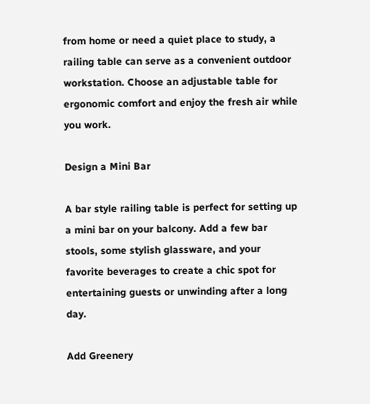from home or need a quiet place to study, a railing table can serve as a convenient outdoor workstation. Choose an adjustable table for ergonomic comfort and enjoy the fresh air while you work.

Design a Mini Bar

A bar style railing table is perfect for setting up a mini bar on your balcony. Add a few bar stools, some stylish glassware, and your favorite beverages to create a chic spot for entertaining guests or unwinding after a long day.

Add Greenery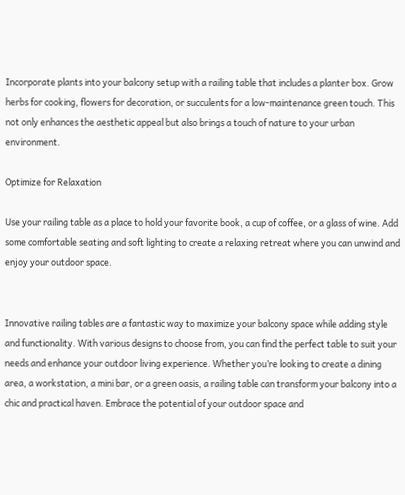Incorporate plants into your balcony setup with a railing table that includes a planter box. Grow herbs for cooking, flowers for decoration, or succulents for a low-maintenance green touch. This not only enhances the aesthetic appeal but also brings a touch of nature to your urban environment.

Optimize for Relaxation

Use your railing table as a place to hold your favorite book, a cup of coffee, or a glass of wine. Add some comfortable seating and soft lighting to create a relaxing retreat where you can unwind and enjoy your outdoor space.


Innovative railing tables are a fantastic way to maximize your balcony space while adding style and functionality. With various designs to choose from, you can find the perfect table to suit your needs and enhance your outdoor living experience. Whether you’re looking to create a dining area, a workstation, a mini bar, or a green oasis, a railing table can transform your balcony into a chic and practical haven. Embrace the potential of your outdoor space and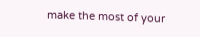make the most of your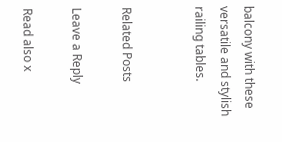balcony with these versatile and stylish railing tables.


Related Posts

Leave a Reply

Read also x